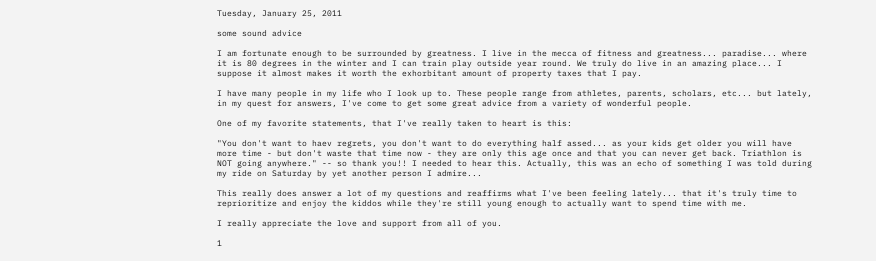Tuesday, January 25, 2011

some sound advice

I am fortunate enough to be surrounded by greatness. I live in the mecca of fitness and greatness... paradise... where it is 80 degrees in the winter and I can train play outside year round. We truly do live in an amazing place... I suppose it almost makes it worth the exhorbitant amount of property taxes that I pay.

I have many people in my life who I look up to. These people range from athletes, parents, scholars, etc... but lately, in my quest for answers, I've come to get some great advice from a variety of wonderful people.

One of my favorite statements, that I've really taken to heart is this:

"You don't want to haev regrets, you don't want to do everything half assed... as your kids get older you will have more time - but don't waste that time now - they are only this age once and that you can never get back. Triathlon is NOT going anywhere." -- so thank you!! I needed to hear this. Actually, this was an echo of something I was told during my ride on Saturday by yet another person I admire...

This really does answer a lot of my questions and reaffirms what I've been feeling lately... that it's truly time to reprioritize and enjoy the kiddos while they're still young enough to actually want to spend time with me.

I really appreciate the love and support from all of you.

1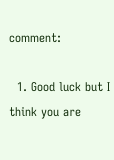comment:

  1. Good luck but I think you are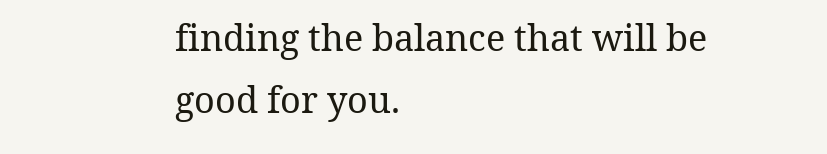finding the balance that will be good for you.